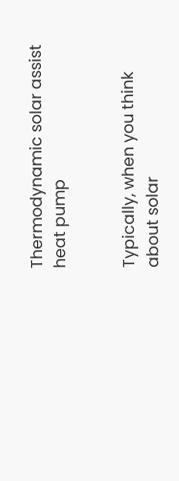Thermodynamic solar assist heat pump


Typically, when you think about solar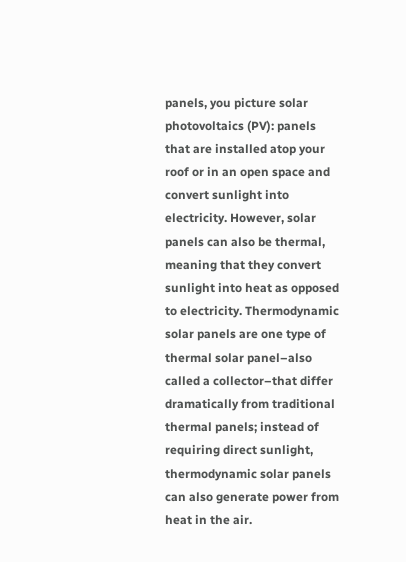panels, you picture solar photovoltaics (PV): panels that are installed atop your roof or in an open space and convert sunlight into electricity. However, solar panels can also be thermal, meaning that they convert sunlight into heat as opposed to electricity. Thermodynamic solar panels are one type of thermal solar panel–also called a collector–that differ dramatically from traditional thermal panels; instead of requiring direct sunlight, thermodynamic solar panels can also generate power from heat in the air.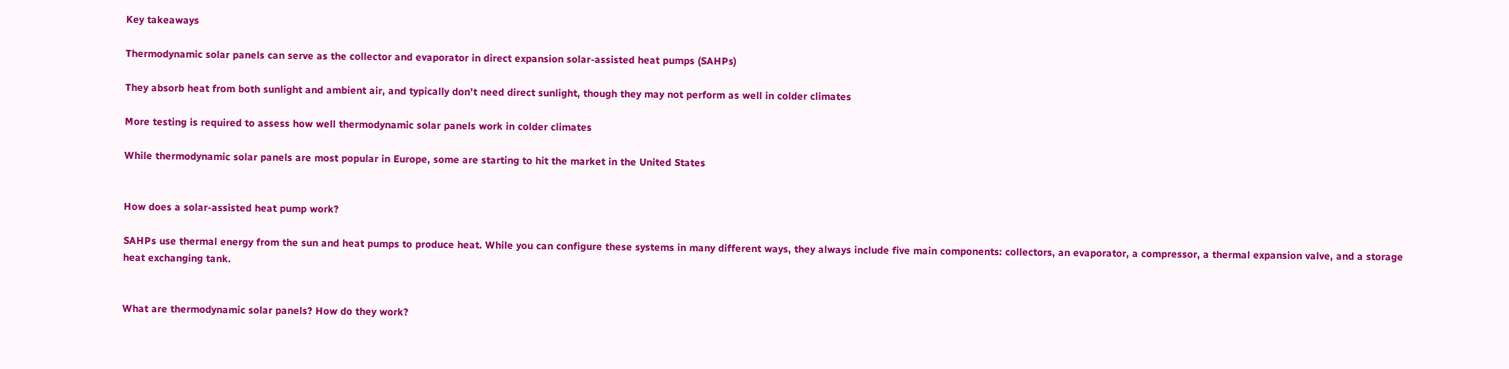Key takeaways

Thermodynamic solar panels can serve as the collector and evaporator in direct expansion solar-assisted heat pumps (SAHPs)

They absorb heat from both sunlight and ambient air, and typically don’t need direct sunlight, though they may not perform as well in colder climates

More testing is required to assess how well thermodynamic solar panels work in colder climates

While thermodynamic solar panels are most popular in Europe, some are starting to hit the market in the United States


How does a solar-assisted heat pump work?

SAHPs use thermal energy from the sun and heat pumps to produce heat. While you can configure these systems in many different ways, they always include five main components: collectors, an evaporator, a compressor, a thermal expansion valve, and a storage heat exchanging tank.


What are thermodynamic solar panels? How do they work?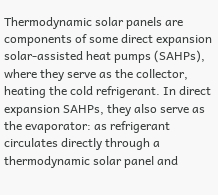Thermodynamic solar panels are components of some direct expansion solar-assisted heat pumps (SAHPs), where they serve as the collector, heating the cold refrigerant. In direct expansion SAHPs, they also serve as the evaporator: as refrigerant circulates directly through a thermodynamic solar panel and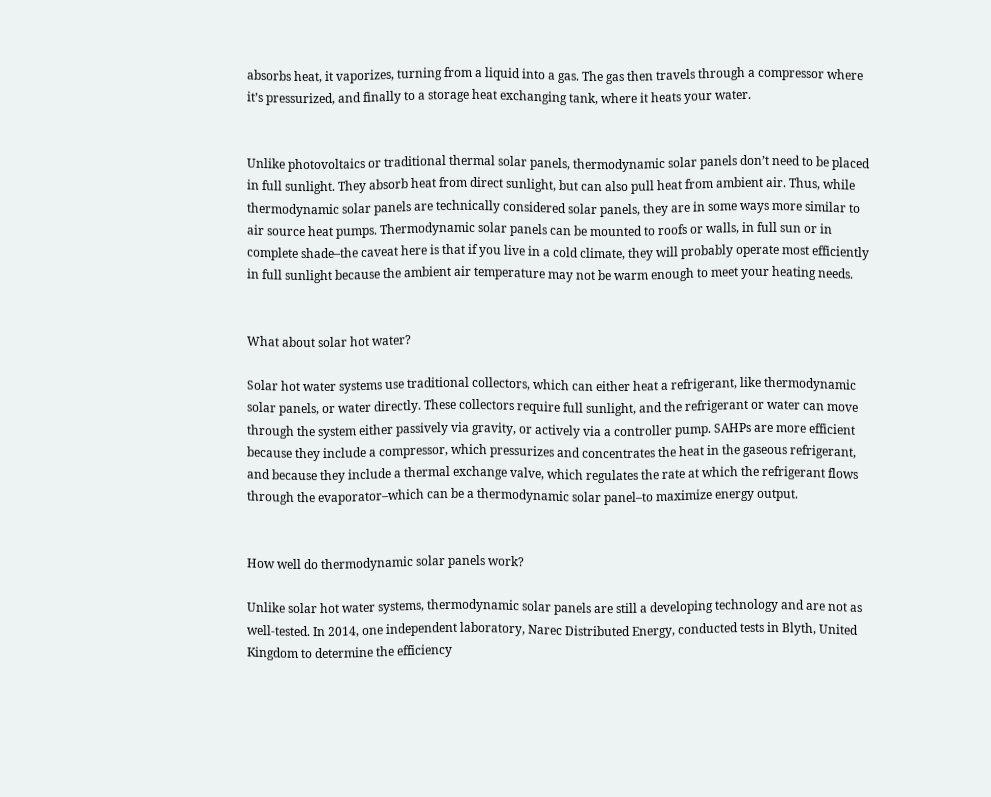absorbs heat, it vaporizes, turning from a liquid into a gas. The gas then travels through a compressor where it’s pressurized, and finally to a storage heat exchanging tank, where it heats your water.


Unlike photovoltaics or traditional thermal solar panels, thermodynamic solar panels don’t need to be placed in full sunlight. They absorb heat from direct sunlight, but can also pull heat from ambient air. Thus, while thermodynamic solar panels are technically considered solar panels, they are in some ways more similar to air source heat pumps. Thermodynamic solar panels can be mounted to roofs or walls, in full sun or in complete shade–the caveat here is that if you live in a cold climate, they will probably operate most efficiently in full sunlight because the ambient air temperature may not be warm enough to meet your heating needs.


What about solar hot water?

Solar hot water systems use traditional collectors, which can either heat a refrigerant, like thermodynamic solar panels, or water directly. These collectors require full sunlight, and the refrigerant or water can move through the system either passively via gravity, or actively via a controller pump. SAHPs are more efficient because they include a compressor, which pressurizes and concentrates the heat in the gaseous refrigerant, and because they include a thermal exchange valve, which regulates the rate at which the refrigerant flows through the evaporator–which can be a thermodynamic solar panel–to maximize energy output.


How well do thermodynamic solar panels work?

Unlike solar hot water systems, thermodynamic solar panels are still a developing technology and are not as well-tested. In 2014, one independent laboratory, Narec Distributed Energy, conducted tests in Blyth, United Kingdom to determine the efficiency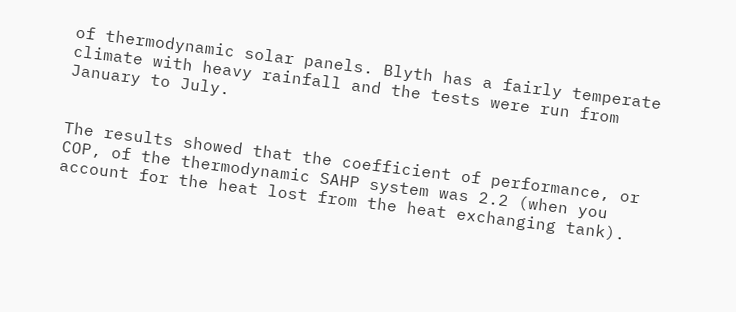of thermodynamic solar panels. Blyth has a fairly temperate climate with heavy rainfall and the tests were run from January to July.


The results showed that the coefficient of performance, or COP, of the thermodynamic SAHP system was 2.2 (when you account for the heat lost from the heat exchanging tank).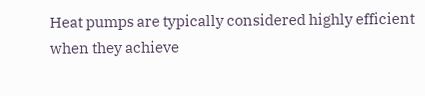Heat pumps are typically considered highly efficient when they achieve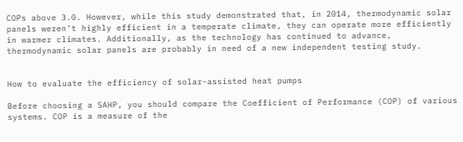COPs above 3.0. However, while this study demonstrated that, in 2014, thermodynamic solar panels weren’t highly efficient in a temperate climate, they can operate more efficiently in warmer climates. Additionally, as the technology has continued to advance, thermodynamic solar panels are probably in need of a new independent testing study.


How to evaluate the efficiency of solar-assisted heat pumps

Before choosing a SAHP, you should compare the Coefficient of Performance (COP) of various systems. COP is a measure of the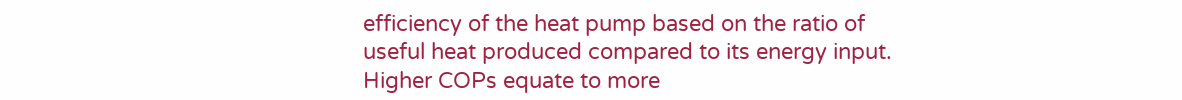efficiency of the heat pump based on the ratio of useful heat produced compared to its energy input. Higher COPs equate to more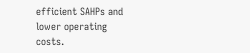efficient SAHPs and lower operating costs.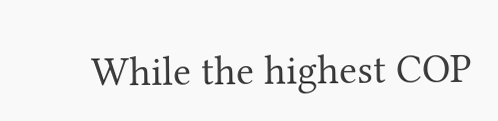While the highest COP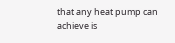that any heat pump can achieve is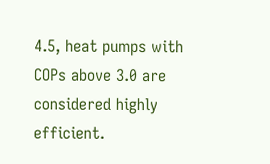4.5, heat pumps with COPs above 3.0 are considered highly efficient.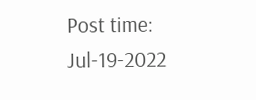Post time: Jul-19-2022